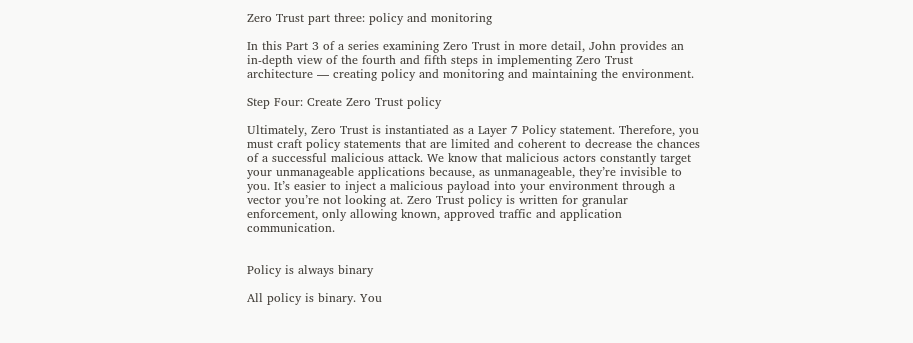Zero Trust part three: policy and monitoring

In this Part 3 of a series examining Zero Trust in more detail, John provides an in-depth view of the fourth and fifth steps in implementing Zero Trust architecture — creating policy and monitoring and maintaining the environment.

Step Four: Create Zero Trust policy

Ultimately, Zero Trust is instantiated as a Layer 7 Policy statement. Therefore, you must craft policy statements that are limited and coherent to decrease the chances of a successful malicious attack. We know that malicious actors constantly target your unmanageable applications because, as unmanageable, they’re invisible to you. It’s easier to inject a malicious payload into your environment through a vector you’re not looking at. Zero Trust policy is written for granular enforcement, only allowing known, approved traffic and application communication.


Policy is always binary

All policy is binary. You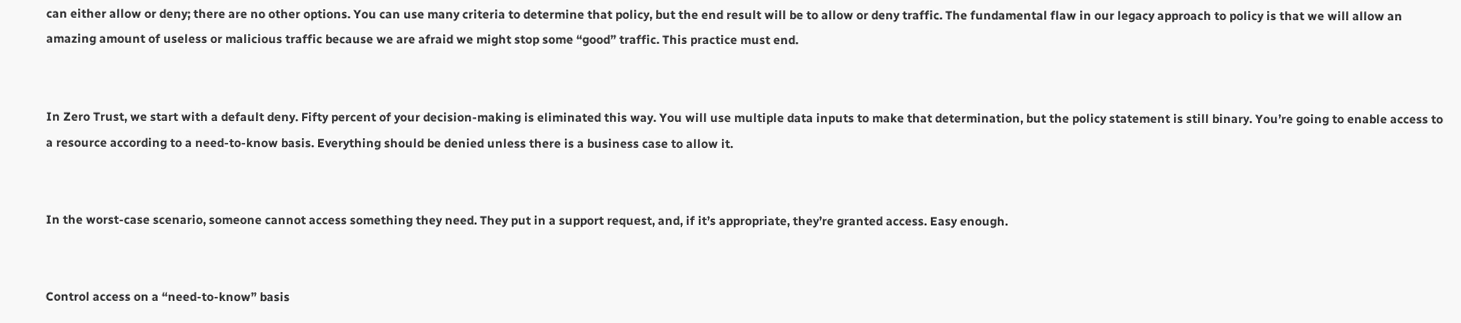can either allow or deny; there are no other options. You can use many criteria to determine that policy, but the end result will be to allow or deny traffic. The fundamental flaw in our legacy approach to policy is that we will allow an amazing amount of useless or malicious traffic because we are afraid we might stop some “good” traffic. This practice must end.


In Zero Trust, we start with a default deny. Fifty percent of your decision-making is eliminated this way. You will use multiple data inputs to make that determination, but the policy statement is still binary. You’re going to enable access to a resource according to a need-to-know basis. Everything should be denied unless there is a business case to allow it.


In the worst-case scenario, someone cannot access something they need. They put in a support request, and, if it’s appropriate, they’re granted access. Easy enough.


Control access on a “need-to-know” basis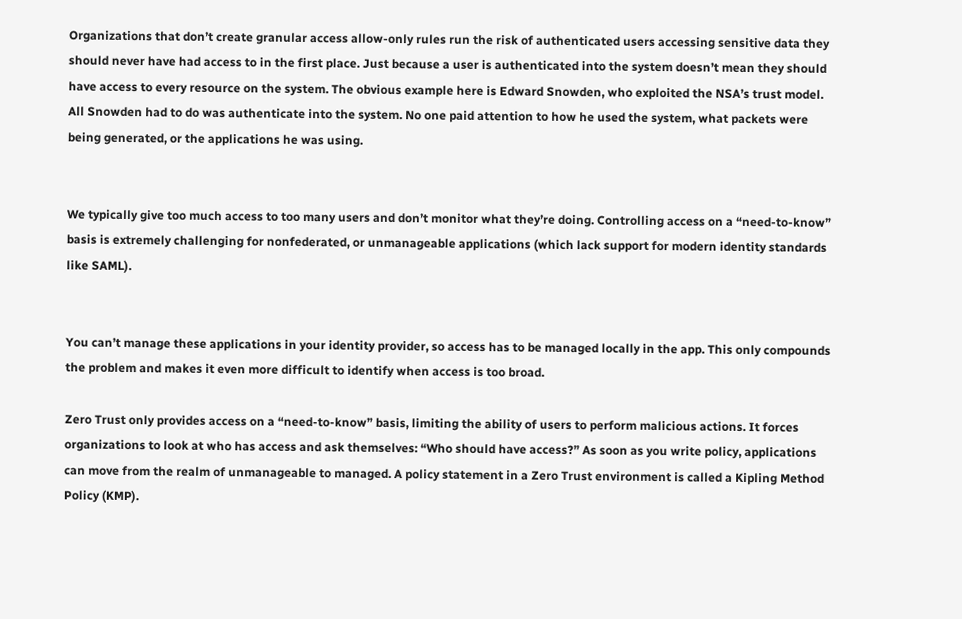Organizations that don’t create granular access allow-only rules run the risk of authenticated users accessing sensitive data they should never have had access to in the first place. Just because a user is authenticated into the system doesn’t mean they should have access to every resource on the system. The obvious example here is Edward Snowden, who exploited the NSA’s trust model. All Snowden had to do was authenticate into the system. No one paid attention to how he used the system, what packets were being generated, or the applications he was using.


We typically give too much access to too many users and don’t monitor what they’re doing. Controlling access on a “need-to-know” basis is extremely challenging for nonfederated, or unmanageable applications (which lack support for modern identity standards like SAML).


You can’t manage these applications in your identity provider, so access has to be managed locally in the app. This only compounds the problem and makes it even more difficult to identify when access is too broad.

Zero Trust only provides access on a “need-to-know” basis, limiting the ability of users to perform malicious actions. It forces organizations to look at who has access and ask themselves: “Who should have access?” As soon as you write policy, applications can move from the realm of unmanageable to managed. A policy statement in a Zero Trust environment is called a Kipling Method Policy (KMP).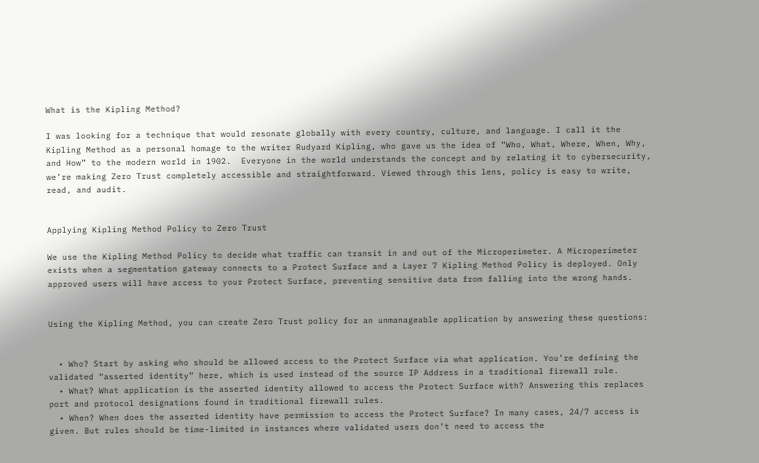What is the Kipling Method?

I was looking for a technique that would resonate globally with every country, culture, and language. I call it the Kipling Method as a personal homage to the writer Rudyard Kipling, who gave us the idea of “Who, What, Where, When, Why, and How” to the modern world in 1902.  Everyone in the world understands the concept and by relating it to cybersecurity, we’re making Zero Trust completely accessible and straightforward. Viewed through this lens, policy is easy to write, read, and audit.


Applying Kipling Method Policy to Zero Trust

We use the Kipling Method Policy to decide what traffic can transit in and out of the Microperimeter. A Microperimeter exists when a segmentation gateway connects to a Protect Surface and a Layer 7 Kipling Method Policy is deployed. Only approved users will have access to your Protect Surface, preventing sensitive data from falling into the wrong hands.


Using the Kipling Method, you can create Zero Trust policy for an unmanageable application by answering these questions:


  • Who? Start by asking who should be allowed access to the Protect Surface via what application. You’re defining the validated “asserted identity” here, which is used instead of the source IP Address in a traditional firewall rule.
  • What? What application is the asserted identity allowed to access the Protect Surface with? Answering this replaces port and protocol designations found in traditional firewall rules.
  • When? When does the asserted identity have permission to access the Protect Surface? In many cases, 24/7 access is given. But rules should be time-limited in instances where validated users don’t need to access the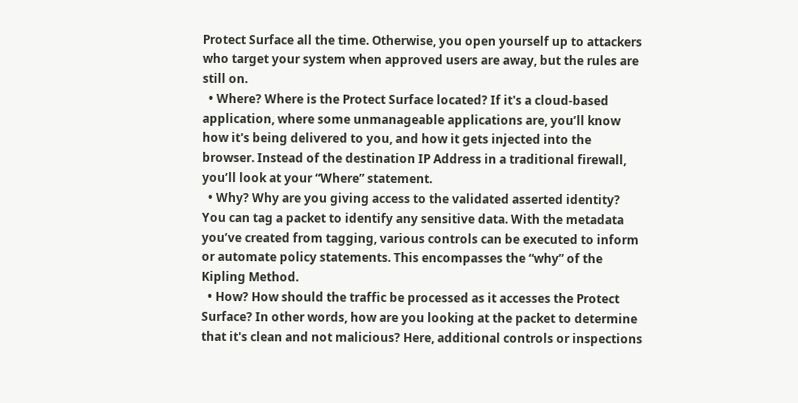Protect Surface all the time. Otherwise, you open yourself up to attackers who target your system when approved users are away, but the rules are still on.
  • Where? Where is the Protect Surface located? If it's a cloud-based application, where some unmanageable applications are, you’ll know how it's being delivered to you, and how it gets injected into the browser. Instead of the destination IP Address in a traditional firewall, you’ll look at your “Where” statement.
  • Why? Why are you giving access to the validated asserted identity? You can tag a packet to identify any sensitive data. With the metadata you’ve created from tagging, various controls can be executed to inform or automate policy statements. This encompasses the “why” of the Kipling Method.
  • How? How should the traffic be processed as it accesses the Protect Surface? In other words, how are you looking at the packet to determine that it's clean and not malicious? Here, additional controls or inspections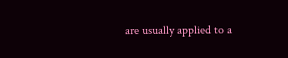are usually applied to a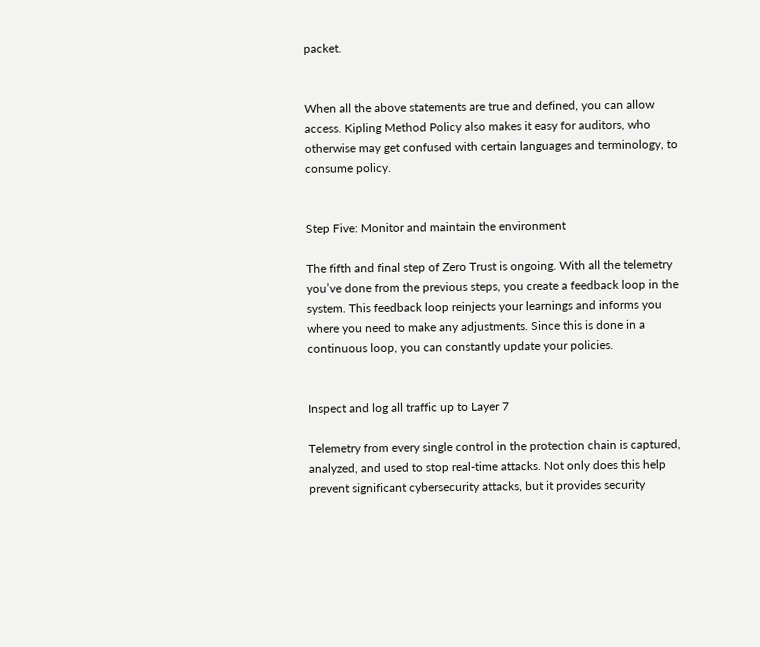packet.


When all the above statements are true and defined, you can allow access. Kipling Method Policy also makes it easy for auditors, who otherwise may get confused with certain languages and terminology, to consume policy.


Step Five: Monitor and maintain the environment

The fifth and final step of Zero Trust is ongoing. With all the telemetry you’ve done from the previous steps, you create a feedback loop in the system. This feedback loop reinjects your learnings and informs you where you need to make any adjustments. Since this is done in a continuous loop, you can constantly update your policies.


Inspect and log all traffic up to Layer 7

Telemetry from every single control in the protection chain is captured, analyzed, and used to stop real-time attacks. Not only does this help prevent significant cybersecurity attacks, but it provides security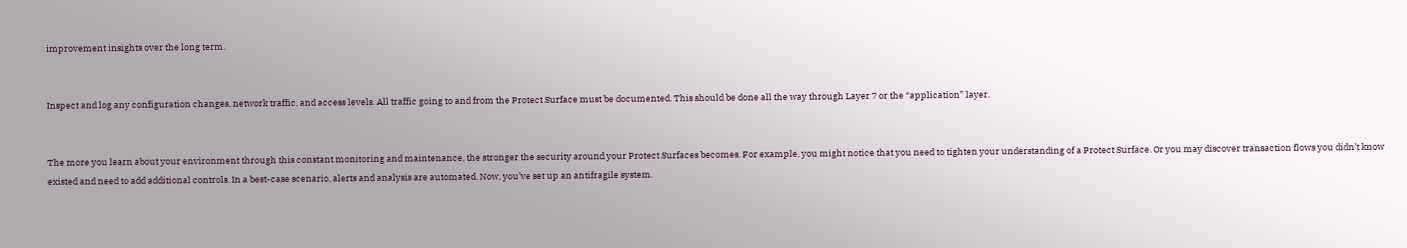improvement insights over the long term.


Inspect and log any configuration changes, network traffic, and access levels. All traffic going to and from the Protect Surface must be documented. This should be done all the way through Layer 7 or the “application” layer.


The more you learn about your environment through this constant monitoring and maintenance, the stronger the security around your Protect Surfaces becomes. For example, you might notice that you need to tighten your understanding of a Protect Surface. Or you may discover transaction flows you didn’t know existed and need to add additional controls. In a best-case scenario, alerts and analysis are automated. Now, you’ve set up an antifragile system.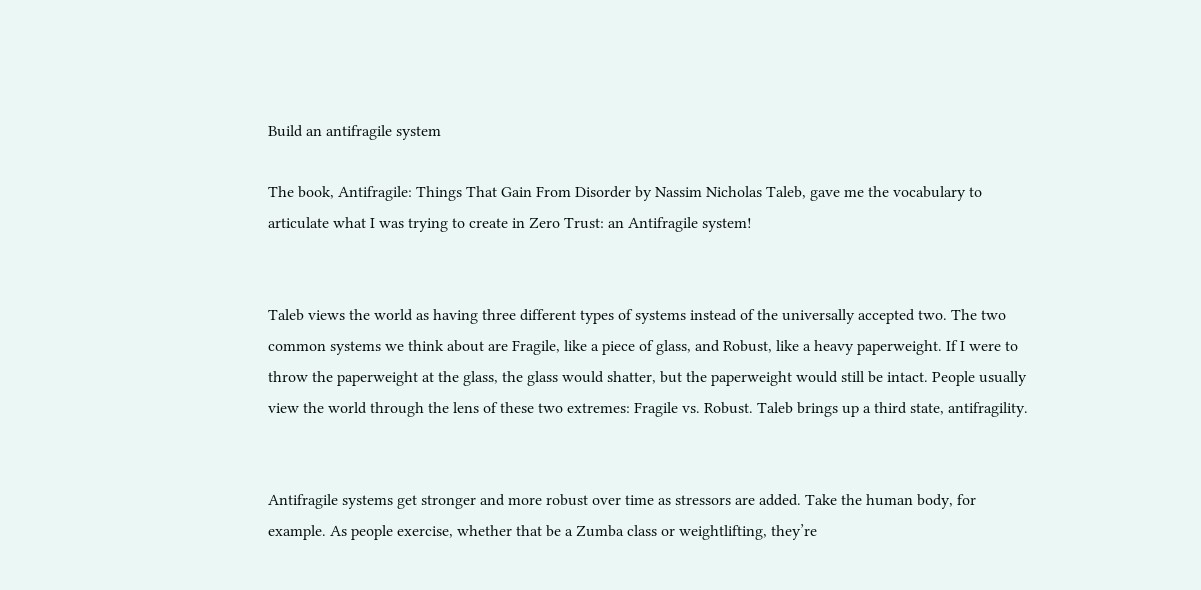Build an antifragile system

The book, Antifragile: Things That Gain From Disorder by Nassim Nicholas Taleb, gave me the vocabulary to articulate what I was trying to create in Zero Trust: an Antifragile system!


Taleb views the world as having three different types of systems instead of the universally accepted two. The two common systems we think about are Fragile, like a piece of glass, and Robust, like a heavy paperweight. If I were to throw the paperweight at the glass, the glass would shatter, but the paperweight would still be intact. People usually view the world through the lens of these two extremes: Fragile vs. Robust. Taleb brings up a third state, antifragility.


Antifragile systems get stronger and more robust over time as stressors are added. Take the human body, for example. As people exercise, whether that be a Zumba class or weightlifting, they’re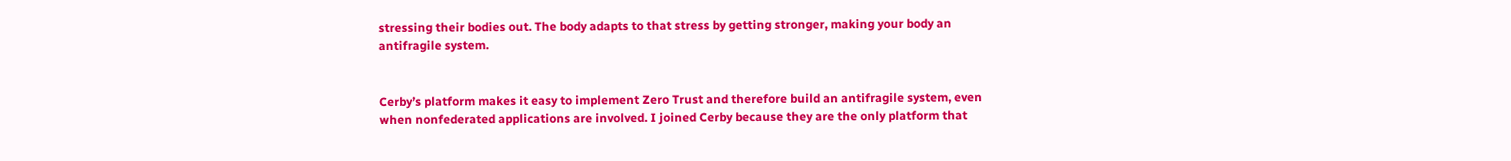stressing their bodies out. The body adapts to that stress by getting stronger, making your body an antifragile system.


Cerby’s platform makes it easy to implement Zero Trust and therefore build an antifragile system, even when nonfederated applications are involved. I joined Cerby because they are the only platform that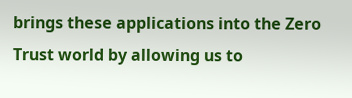brings these applications into the Zero Trust world by allowing us to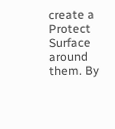create a Protect Surface around them. By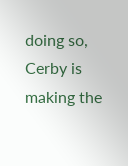doing so, Cerby is making the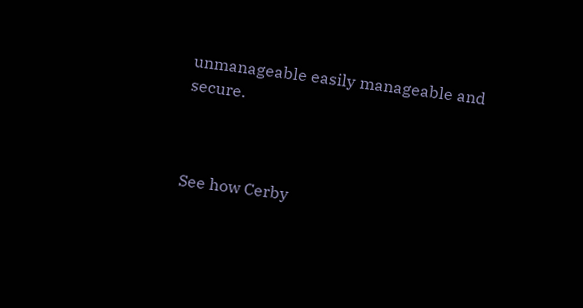unmanageable easily manageable and secure.



See how Cerby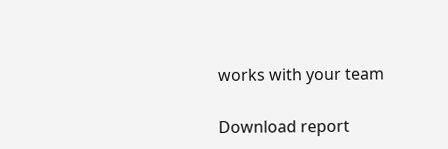works with your team

Download report